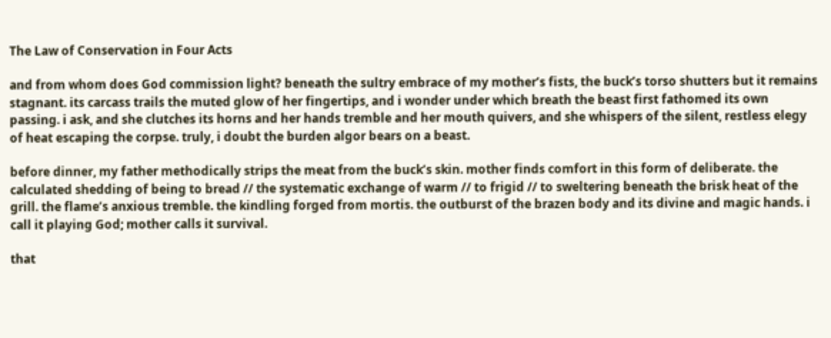The Law of Conservation in Four Acts

and from whom does God commission light? beneath the sultry embrace of my mother’s fists, the buck’s torso shutters but it remains stagnant. its carcass trails the muted glow of her fingertips, and i wonder under which breath the beast first fathomed its own passing. i ask, and she clutches its horns and her hands tremble and her mouth quivers, and she whispers of the silent, restless elegy of heat escaping the corpse. truly, i doubt the burden algor bears on a beast.

before dinner, my father methodically strips the meat from the buck’s skin. mother finds comfort in this form of deliberate. the calculated shedding of being to bread // the systematic exchange of warm // to frigid // to sweltering beneath the brisk heat of the grill. the flame’s anxious tremble. the kindling forged from mortis. the outburst of the brazen body and its divine and magic hands. i call it playing God; mother calls it survival.

that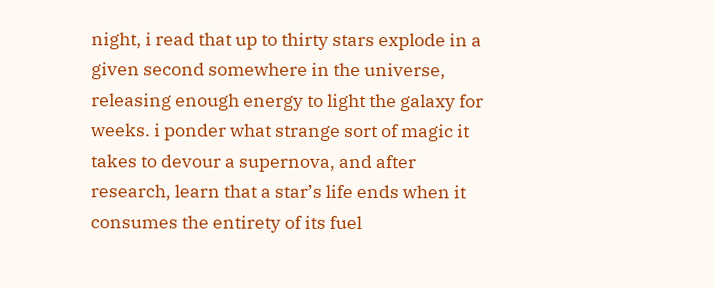night, i read that up to thirty stars explode in a given second somewhere in the universe, releasing enough energy to light the galaxy for weeks. i ponder what strange sort of magic it takes to devour a supernova, and after research, learn that a star’s life ends when it consumes the entirety of its fuel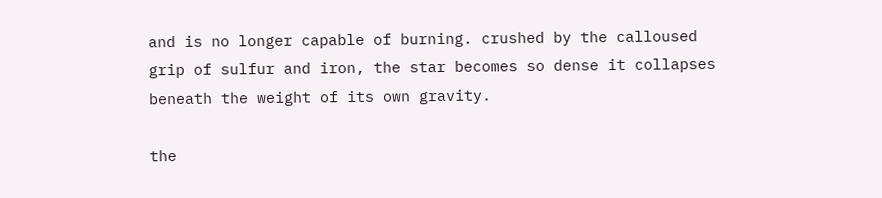and is no longer capable of burning. crushed by the calloused grip of sulfur and iron, the star becomes so dense it collapses beneath the weight of its own gravity.

the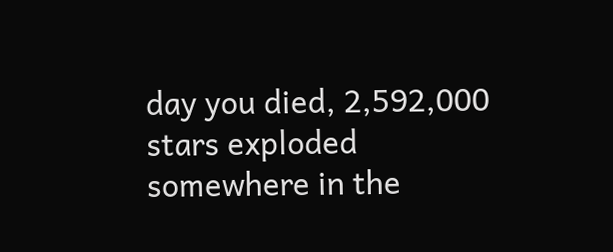day you died, 2,592,000 stars exploded somewhere in the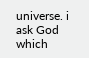universe. i ask God which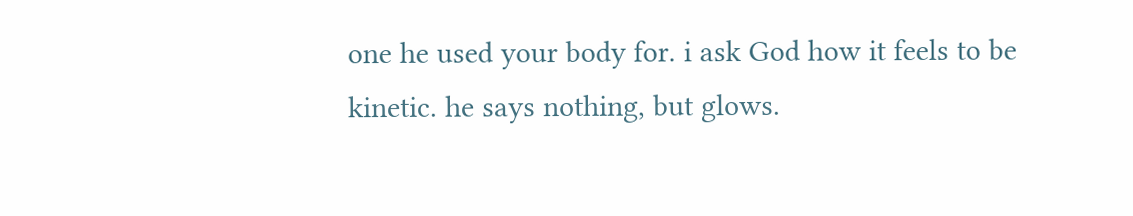one he used your body for. i ask God how it feels to be kinetic. he says nothing, but glows.